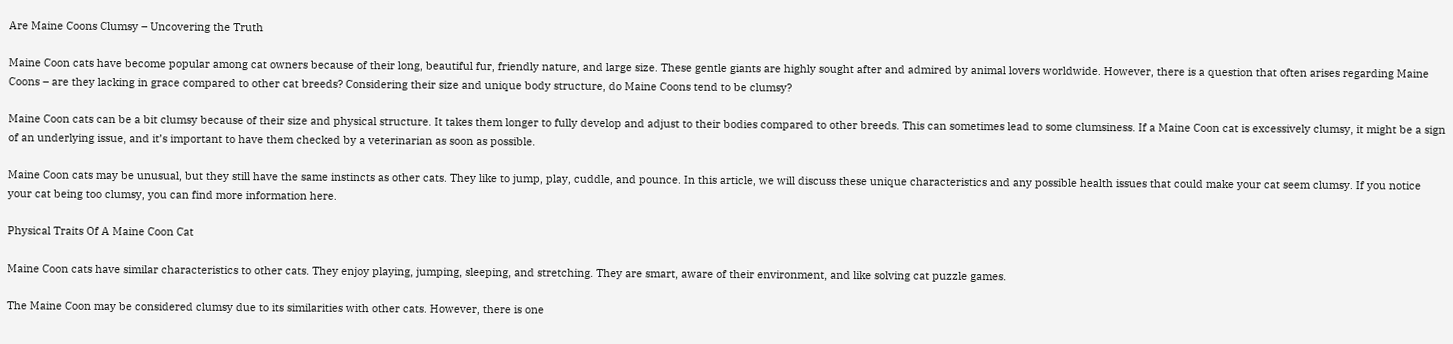Are Maine Coons Clumsy – Uncovering the Truth

Maine Coon cats have become popular among cat owners because of their long, beautiful fur, friendly nature, and large size. These gentle giants are highly sought after and admired by animal lovers worldwide. However, there is a question that often arises regarding Maine Coons – are they lacking in grace compared to other cat breeds? Considering their size and unique body structure, do Maine Coons tend to be clumsy?

Maine Coon cats can be a bit clumsy because of their size and physical structure. It takes them longer to fully develop and adjust to their bodies compared to other breeds. This can sometimes lead to some clumsiness. If a Maine Coon cat is excessively clumsy, it might be a sign of an underlying issue, and it’s important to have them checked by a veterinarian as soon as possible.

Maine Coon cats may be unusual, but they still have the same instincts as other cats. They like to jump, play, cuddle, and pounce. In this article, we will discuss these unique characteristics and any possible health issues that could make your cat seem clumsy. If you notice your cat being too clumsy, you can find more information here.

Physical Traits Of A Maine Coon Cat

Maine Coon cats have similar characteristics to other cats. They enjoy playing, jumping, sleeping, and stretching. They are smart, aware of their environment, and like solving cat puzzle games.

The Maine Coon may be considered clumsy due to its similarities with other cats. However, there is one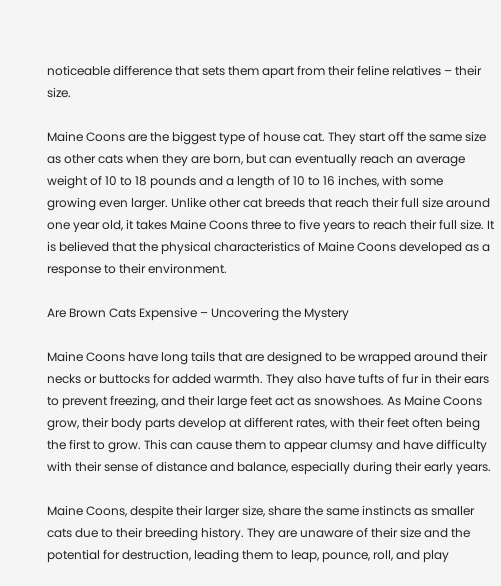noticeable difference that sets them apart from their feline relatives – their size.

Maine Coons are the biggest type of house cat. They start off the same size as other cats when they are born, but can eventually reach an average weight of 10 to 18 pounds and a length of 10 to 16 inches, with some growing even larger. Unlike other cat breeds that reach their full size around one year old, it takes Maine Coons three to five years to reach their full size. It is believed that the physical characteristics of Maine Coons developed as a response to their environment.

Are Brown Cats Expensive – Uncovering the Mystery

Maine Coons have long tails that are designed to be wrapped around their necks or buttocks for added warmth. They also have tufts of fur in their ears to prevent freezing, and their large feet act as snowshoes. As Maine Coons grow, their body parts develop at different rates, with their feet often being the first to grow. This can cause them to appear clumsy and have difficulty with their sense of distance and balance, especially during their early years.

Maine Coons, despite their larger size, share the same instincts as smaller cats due to their breeding history. They are unaware of their size and the potential for destruction, leading them to leap, pounce, roll, and play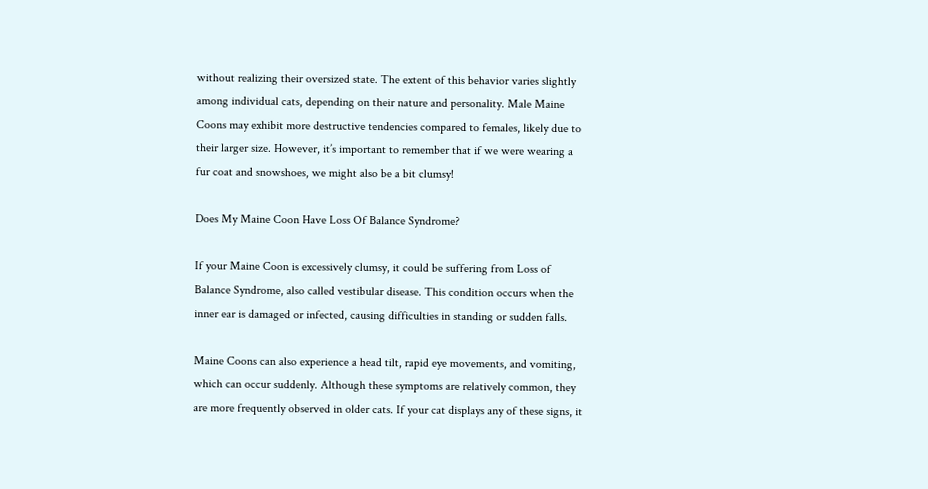without realizing their oversized state. The extent of this behavior varies slightly among individual cats, depending on their nature and personality. Male Maine Coons may exhibit more destructive tendencies compared to females, likely due to their larger size. However, it’s important to remember that if we were wearing a fur coat and snowshoes, we might also be a bit clumsy!

Does My Maine Coon Have Loss Of Balance Syndrome?

If your Maine Coon is excessively clumsy, it could be suffering from Loss of Balance Syndrome, also called vestibular disease. This condition occurs when the inner ear is damaged or infected, causing difficulties in standing or sudden falls.

Maine Coons can also experience a head tilt, rapid eye movements, and vomiting, which can occur suddenly. Although these symptoms are relatively common, they are more frequently observed in older cats. If your cat displays any of these signs, it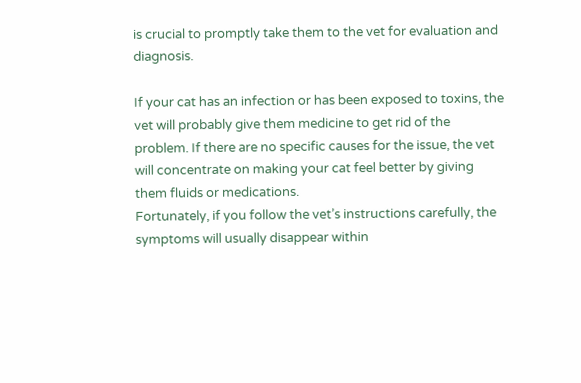is crucial to promptly take them to the vet for evaluation and diagnosis.

If your cat has an infection or has been exposed to toxins, the vet will probably give them medicine to get rid of the problem. If there are no specific causes for the issue, the vet will concentrate on making your cat feel better by giving them fluids or medications.
Fortunately, if you follow the vet’s instructions carefully, the symptoms will usually disappear within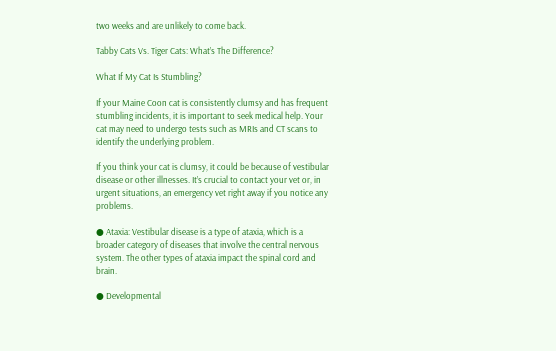two weeks and are unlikely to come back.

Tabby Cats Vs. Tiger Cats: What’s The Difference?

What If My Cat Is Stumbling?

If your Maine Coon cat is consistently clumsy and has frequent stumbling incidents, it is important to seek medical help. Your cat may need to undergo tests such as MRIs and CT scans to identify the underlying problem.

If you think your cat is clumsy, it could be because of vestibular disease or other illnesses. It’s crucial to contact your vet or, in urgent situations, an emergency vet right away if you notice any problems.

● Ataxia: Vestibular disease is a type of ataxia, which is a broader category of diseases that involve the central nervous system. The other types of ataxia impact the spinal cord and brain.

● Developmental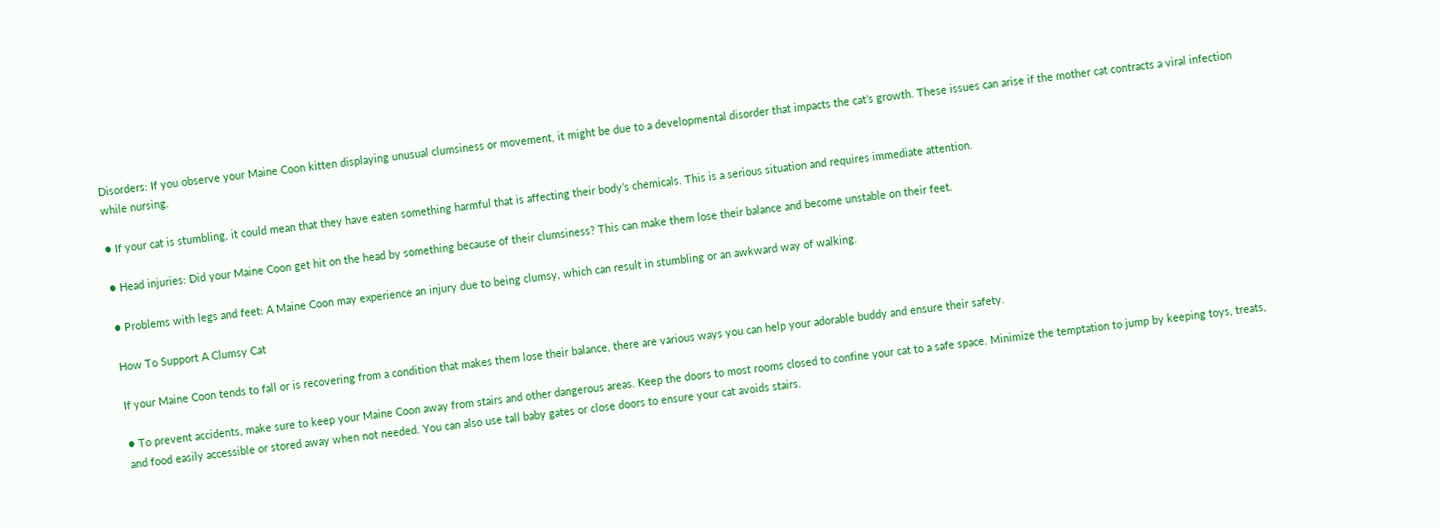Disorders: If you observe your Maine Coon kitten displaying unusual clumsiness or movement, it might be due to a developmental disorder that impacts the cat’s growth. These issues can arise if the mother cat contracts a viral infection while nursing.

● If your cat is stumbling, it could mean that they have eaten something harmful that is affecting their body’s chemicals. This is a serious situation and requires immediate attention.

● Head injuries: Did your Maine Coon get hit on the head by something because of their clumsiness? This can make them lose their balance and become unstable on their feet.

● Problems with legs and feet: A Maine Coon may experience an injury due to being clumsy, which can result in stumbling or an awkward way of walking.

How To Support A Clumsy Cat

If your Maine Coon tends to fall or is recovering from a condition that makes them lose their balance, there are various ways you can help your adorable buddy and ensure their safety.

● To prevent accidents, make sure to keep your Maine Coon away from stairs and other dangerous areas. Keep the doors to most rooms closed to confine your cat to a safe space. Minimize the temptation to jump by keeping toys, treats, and food easily accessible or stored away when not needed. You can also use tall baby gates or close doors to ensure your cat avoids stairs.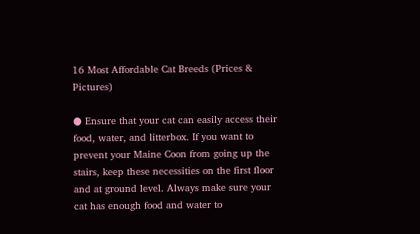16 Most Affordable Cat Breeds (Prices & Pictures)

● Ensure that your cat can easily access their food, water, and litterbox. If you want to prevent your Maine Coon from going up the stairs, keep these necessities on the first floor and at ground level. Always make sure your cat has enough food and water to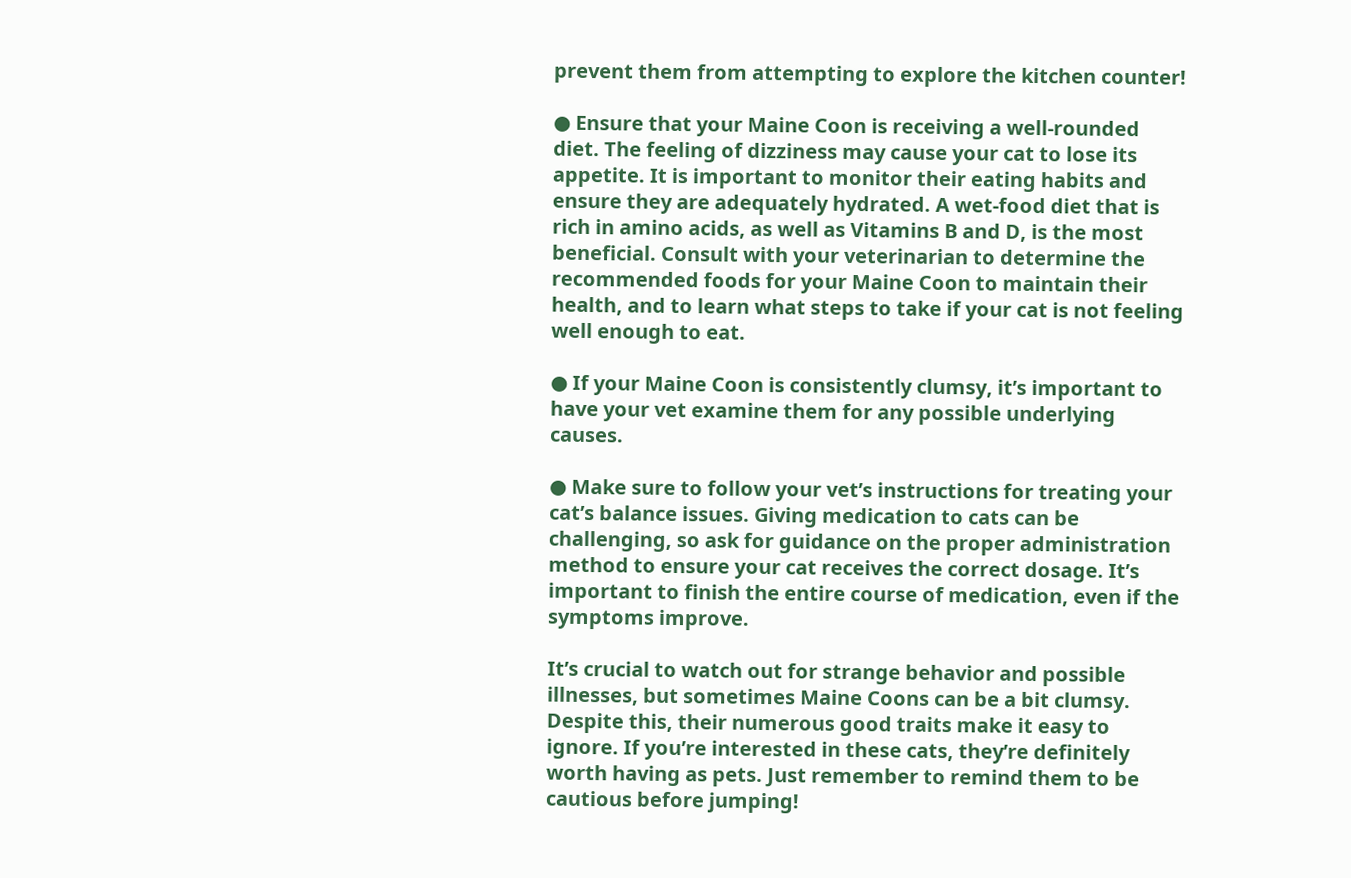prevent them from attempting to explore the kitchen counter!

● Ensure that your Maine Coon is receiving a well-rounded diet. The feeling of dizziness may cause your cat to lose its appetite. It is important to monitor their eating habits and ensure they are adequately hydrated. A wet-food diet that is rich in amino acids, as well as Vitamins B and D, is the most beneficial. Consult with your veterinarian to determine the recommended foods for your Maine Coon to maintain their health, and to learn what steps to take if your cat is not feeling well enough to eat.

● If your Maine Coon is consistently clumsy, it’s important to have your vet examine them for any possible underlying causes.

● Make sure to follow your vet’s instructions for treating your cat’s balance issues. Giving medication to cats can be challenging, so ask for guidance on the proper administration method to ensure your cat receives the correct dosage. It’s important to finish the entire course of medication, even if the symptoms improve.

It’s crucial to watch out for strange behavior and possible illnesses, but sometimes Maine Coons can be a bit clumsy. Despite this, their numerous good traits make it easy to ignore. If you’re interested in these cats, they’re definitely worth having as pets. Just remember to remind them to be cautious before jumping!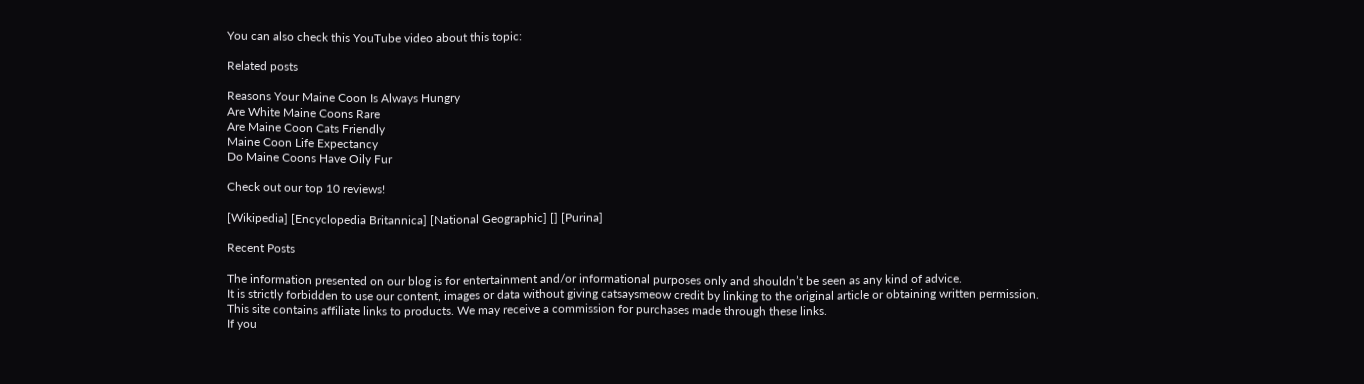You can also check this YouTube video about this topic:

Related posts

Reasons Your Maine Coon Is Always Hungry
Are White Maine Coons Rare
Are Maine Coon Cats Friendly
Maine Coon Life Expectancy
Do Maine Coons Have Oily Fur

Check out our top 10 reviews!

[Wikipedia] [Encyclopedia Britannica] [National Geographic] [] [Purina]

Recent Posts

The information presented on our blog is for entertainment and/or informational purposes only and shouldn’t be seen as any kind of advice.
It is strictly forbidden to use our content, images or data without giving catsaysmeow credit by linking to the original article or obtaining written permission.
This site contains affiliate links to products. We may receive a commission for purchases made through these links.
If you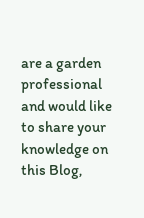are a garden professional and would like to share your knowledge on this Blog,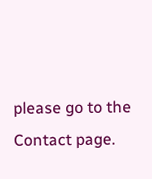please go to the Contact page.